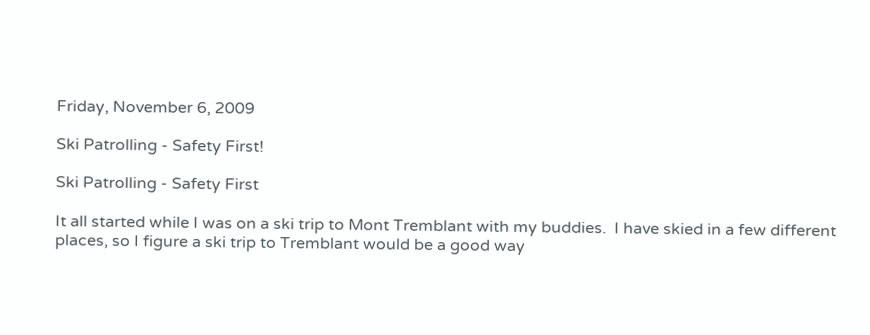Friday, November 6, 2009

Ski Patrolling - Safety First!

Ski Patrolling - Safety First

It all started while I was on a ski trip to Mont Tremblant with my buddies.  I have skied in a few different places, so I figure a ski trip to Tremblant would be a good way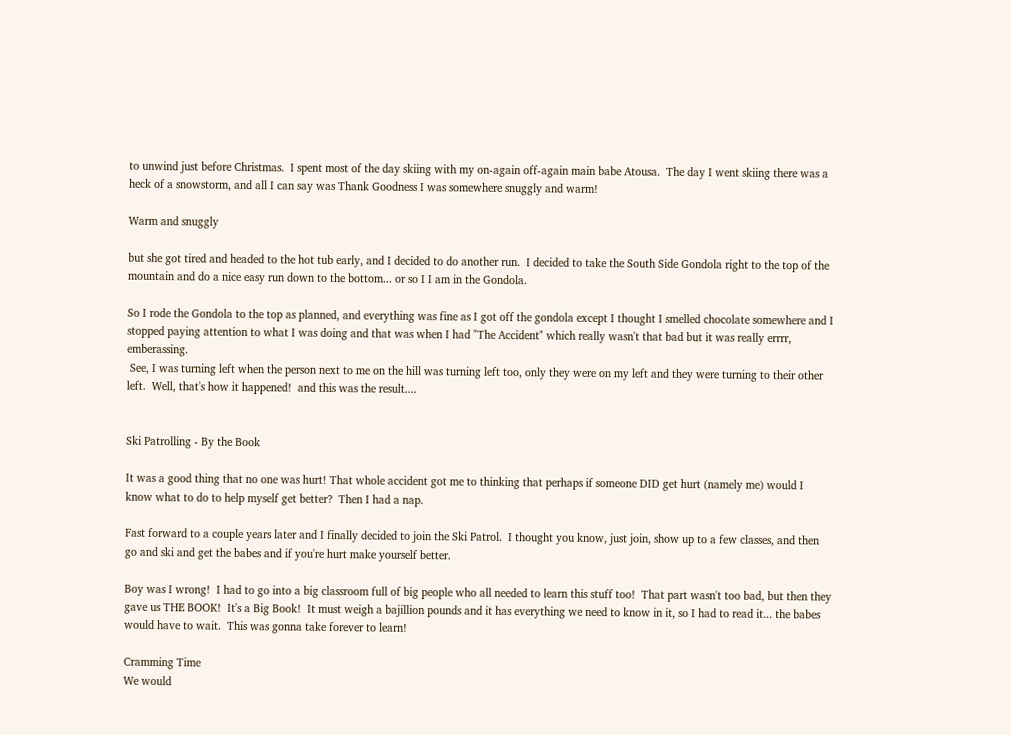to unwind just before Christmas.  I spent most of the day skiing with my on-again off-again main babe Atousa.  The day I went skiing there was a heck of a snowstorm, and all I can say was Thank Goodness I was somewhere snuggly and warm!

Warm and snuggly

but she got tired and headed to the hot tub early, and I decided to do another run.  I decided to take the South Side Gondola right to the top of the mountain and do a nice easy run down to the bottom... or so I I am in the Gondola.

So I rode the Gondola to the top as planned, and everything was fine as I got off the gondola except I thought I smelled chocolate somewhere and I stopped paying attention to what I was doing and that was when I had "The Accident" which really wasn't that bad but it was really errrr, emberassing.
 See, I was turning left when the person next to me on the hill was turning left too, only they were on my left and they were turning to their other left.  Well, that's how it happened!  and this was the result....


Ski Patrolling - By the Book

It was a good thing that no one was hurt! That whole accident got me to thinking that perhaps if someone DID get hurt (namely me) would I know what to do to help myself get better?  Then I had a nap.

Fast forward to a couple years later and I finally decided to join the Ski Patrol.  I thought you know, just join, show up to a few classes, and then go and ski and get the babes and if you're hurt make yourself better.

Boy was I wrong!  I had to go into a big classroom full of big people who all needed to learn this stuff too!  That part wasn't too bad, but then they gave us THE BOOK!  It's a Big Book!  It must weigh a bajillion pounds and it has everything we need to know in it, so I had to read it... the babes would have to wait.  This was gonna take forever to learn!

Cramming Time
We would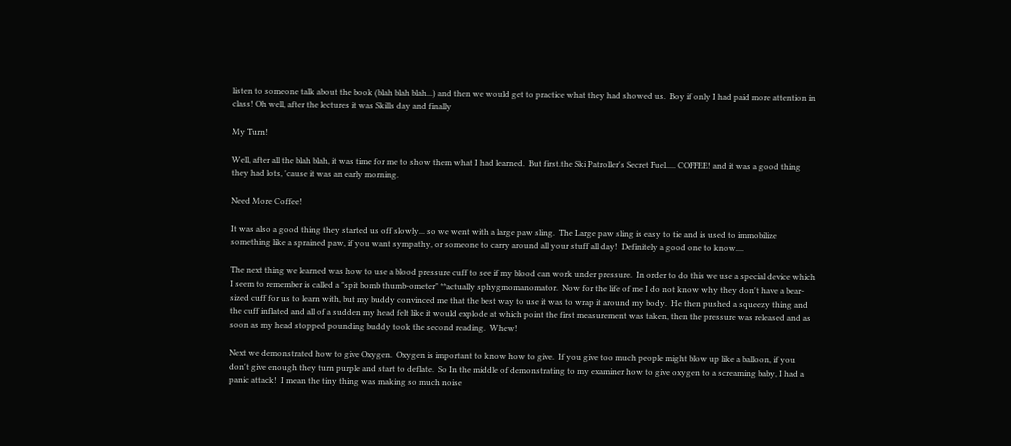listen to someone talk about the book (blah blah blah...) and then we would get to practice what they had showed us.  Boy if only I had paid more attention in class! Oh well, after the lectures it was Skills day and finally

My Turn!

Well, after all the blah blah, it was time for me to show them what I had learned.  But first.the Ski Patroller's Secret Fuel..... COFFEE! and it was a good thing they had lots, 'cause it was an early morning.

Need More Coffee!

It was also a good thing they started us off slowly... so we went with a large paw sling.  The Large paw sling is easy to tie and is used to immobilize something like a sprained paw, if you want sympathy, or someone to carry around all your stuff all day!  Definitely a good one to know....

The next thing we learned was how to use a blood pressure cuff to see if my blood can work under pressure.  In order to do this we use a special device which I seem to remember is called a "spit bomb thumb-ometer" **actually sphygmomanomator.  Now for the life of me I do not know why they don't have a bear-sized cuff for us to learn with, but my buddy convinced me that the best way to use it was to wrap it around my body.  He then pushed a squeezy thing and the cuff inflated and all of a sudden my head felt like it would explode at which point the first measurement was taken, then the pressure was released and as soon as my head stopped pounding buddy took the second reading.  Whew!

Next we demonstrated how to give Oxygen.  Oxygen is important to know how to give.  If you give too much people might blow up like a balloon, if you don't give enough they turn purple and start to deflate.  So In the middle of demonstrating to my examiner how to give oxygen to a screaming baby, I had a panic attack!  I mean the tiny thing was making so much noise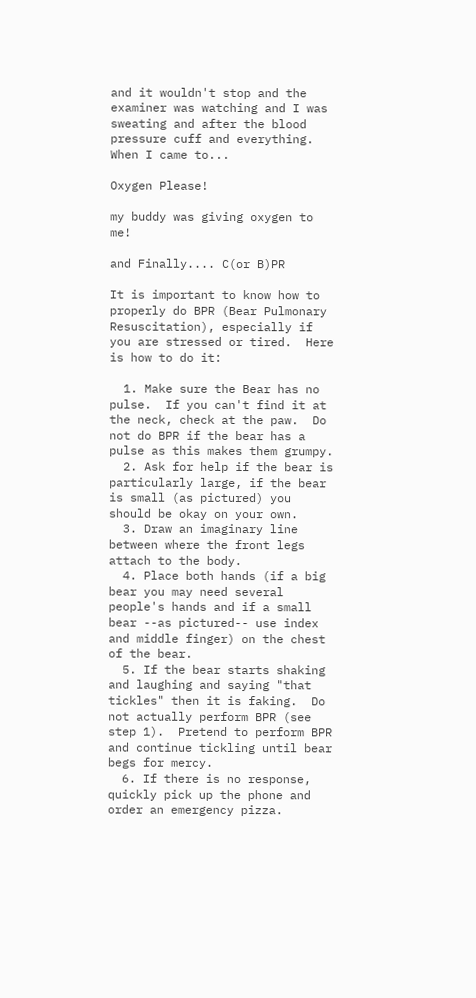and it wouldn't stop and the examiner was watching and I was sweating and after the blood pressure cuff and everything.  When I came to...

Oxygen Please!

my buddy was giving oxygen to me!

and Finally.... C(or B)PR

It is important to know how to properly do BPR (Bear Pulmonary Resuscitation), especially if you are stressed or tired.  Here is how to do it:

  1. Make sure the Bear has no pulse.  If you can't find it at the neck, check at the paw.  Do not do BPR if the bear has a pulse as this makes them grumpy.
  2. Ask for help if the bear is particularly large, if the bear is small (as pictured) you should be okay on your own.
  3. Draw an imaginary line between where the front legs attach to the body.
  4. Place both hands (if a big bear you may need several people's hands and if a small bear --as pictured-- use index and middle finger) on the chest of the bear.
  5. If the bear starts shaking and laughing and saying "that tickles" then it is faking.  Do not actually perform BPR (see step 1).  Pretend to perform BPR and continue tickling until bear begs for mercy.
  6. If there is no response, quickly pick up the phone and order an emergency pizza.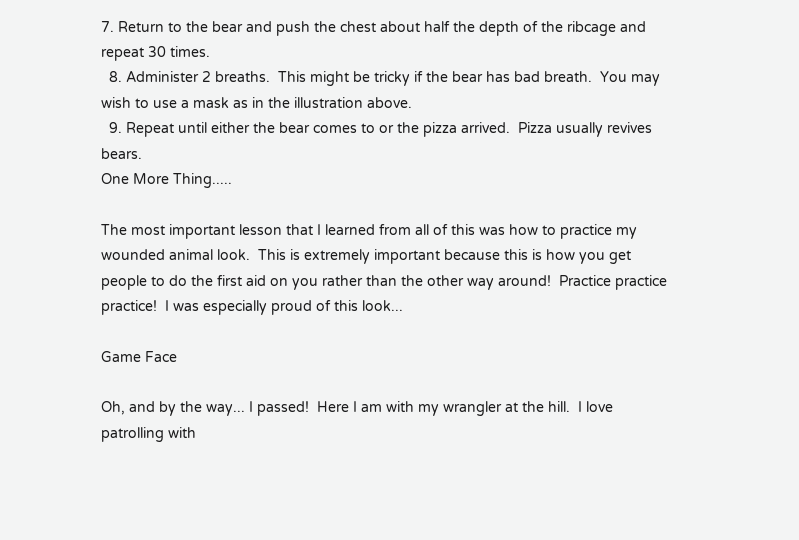7. Return to the bear and push the chest about half the depth of the ribcage and repeat 30 times.
  8. Administer 2 breaths.  This might be tricky if the bear has bad breath.  You may wish to use a mask as in the illustration above.
  9. Repeat until either the bear comes to or the pizza arrived.  Pizza usually revives bears.
One More Thing.....

The most important lesson that I learned from all of this was how to practice my wounded animal look.  This is extremely important because this is how you get people to do the first aid on you rather than the other way around!  Practice practice practice!  I was especially proud of this look...

Game Face

Oh, and by the way... I passed!  Here I am with my wrangler at the hill.  I love patrolling with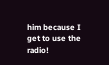him because I get to use the radio!